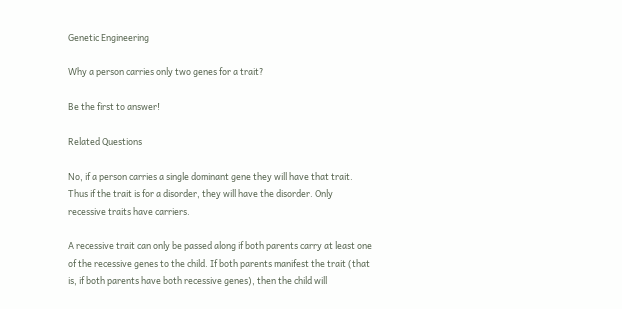Genetic Engineering

Why a person carries only two genes for a trait?

Be the first to answer!

Related Questions

No, if a person carries a single dominant gene they will have that trait. Thus if the trait is for a disorder, they will have the disorder. Only recessive traits have carriers.

A recessive trait can only be passed along if both parents carry at least one of the recessive genes to the child. If both parents manifest the trait (that is, if both parents have both recessive genes), then the child will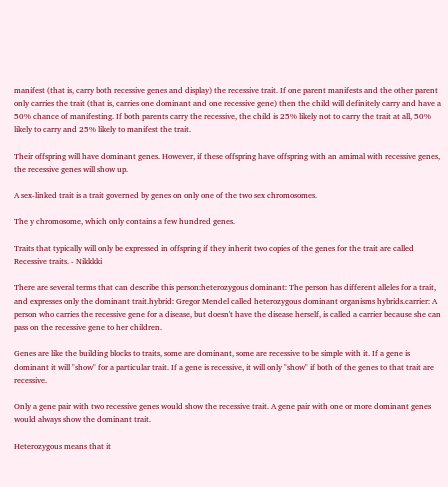manifest (that is, carry both recessive genes and display) the recessive trait. If one parent manifests and the other parent only carries the trait (that is, carries one dominant and one recessive gene) then the child will definitely carry and have a 50% chance of manifesting. If both parents carry the recessive, the child is 25% likely not to carry the trait at all, 50% likely to carry and 25% likely to manifest the trait.

Their offspring will have dominant genes. However, if these offspring have offspring with an amimal with recessive genes, the recessive genes will show up.

A sex-linked trait is a trait governed by genes on only one of the two sex chromosomes.

The y chromosome, which only contains a few hundred genes.

Traits that typically will only be expressed in offspring if they inherit two copies of the genes for the trait are called Recessive traits. - Nikkkki

There are several terms that can describe this person:heterozygous dominant: The person has different alleles for a trait, and expresses only the dominant trait.hybrid: Gregor Mendel called heterozygous dominant organisms hybrids.carrier: A person who carries the recessive gene for a disease, but doesn't have the disease herself, is called a carrier because she can pass on the recessive gene to her children.

Genes are like the building blocks to traits, some are dominant, some are recessive to be simple with it. If a gene is dominant it will "show" for a particular trait. If a gene is recessive, it will only "show" if both of the genes to that trait are recessive.

Only a gene pair with two recessive genes would show the recessive trait. A gene pair with one or more dominant genes would always show the dominant trait.

Heterozygous means that it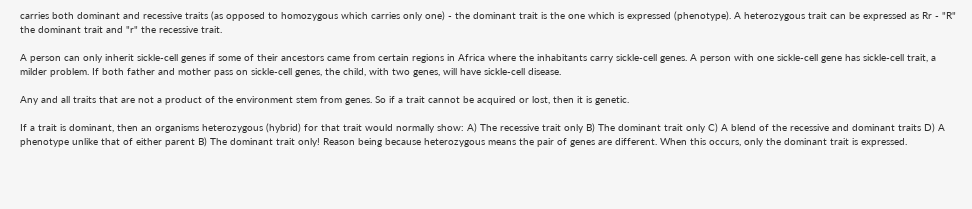carries both dominant and recessive traits (as opposed to homozygous which carries only one) - the dominant trait is the one which is expressed (phenotype). A heterozygous trait can be expressed as Rr - "R" the dominant trait and "r" the recessive trait.

A person can only inherit sickle-cell genes if some of their ancestors came from certain regions in Africa where the inhabitants carry sickle-cell genes. A person with one sickle-cell gene has sickle-cell trait, a milder problem. If both father and mother pass on sickle-cell genes, the child, with two genes, will have sickle-cell disease.

Any and all traits that are not a product of the environment stem from genes. So if a trait cannot be acquired or lost, then it is genetic.

If a trait is dominant, then an organisms heterozygous (hybrid) for that trait would normally show: A) The recessive trait only B) The dominant trait only C) A blend of the recessive and dominant traits D) A phenotype unlike that of either parent B) The dominant trait only! Reason being because heterozygous means the pair of genes are different. When this occurs, only the dominant trait is expressed.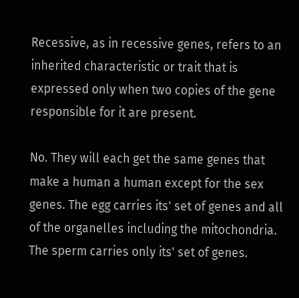Recessive, as in recessive genes, refers to an inherited characteristic or trait that is expressed only when two copies of the gene responsible for it are present.

No. They will each get the same genes that make a human a human except for the sex genes. The egg carries its' set of genes and all of the organelles including the mitochondria. The sperm carries only its' set of genes.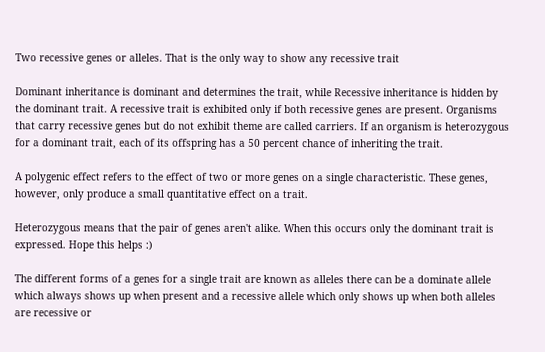Two recessive genes or alleles. That is the only way to show any recessive trait

Dominant inheritance is dominant and determines the trait, while Recessive inheritance is hidden by the dominant trait. A recessive trait is exhibited only if both recessive genes are present. Organisms that carry recessive genes but do not exhibit theme are called carriers. If an organism is heterozygous for a dominant trait, each of its offspring has a 50 percent chance of inheriting the trait.

A polygenic effect refers to the effect of two or more genes on a single characteristic. These genes, however, only produce a small quantitative effect on a trait.

Heterozygous means that the pair of genes aren't alike. When this occurs only the dominant trait is expressed. Hope this helps :)

The different forms of a genes for a single trait are known as alleles there can be a dominate allele which always shows up when present and a recessive allele which only shows up when both alleles are recessive or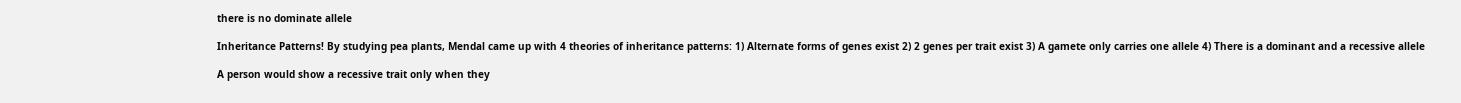there is no dominate allele

Inheritance Patterns! By studying pea plants, Mendal came up with 4 theories of inheritance patterns: 1) Alternate forms of genes exist 2) 2 genes per trait exist 3) A gamete only carries one allele 4) There is a dominant and a recessive allele

A person would show a recessive trait only when they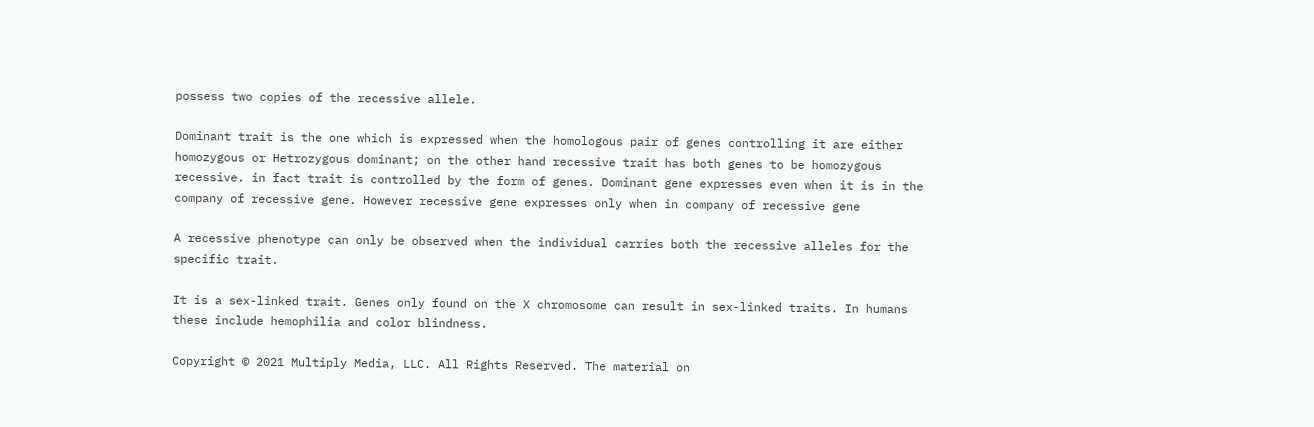possess two copies of the recessive allele.

Dominant trait is the one which is expressed when the homologous pair of genes controlling it are either homozygous or Hetrozygous dominant; on the other hand recessive trait has both genes to be homozygous recessive. in fact trait is controlled by the form of genes. Dominant gene expresses even when it is in the company of recessive gene. However recessive gene expresses only when in company of recessive gene

A recessive phenotype can only be observed when the individual carries both the recessive alleles for the specific trait.

It is a sex-linked trait. Genes only found on the X chromosome can result in sex-linked traits. In humans these include hemophilia and color blindness.

Copyright © 2021 Multiply Media, LLC. All Rights Reserved. The material on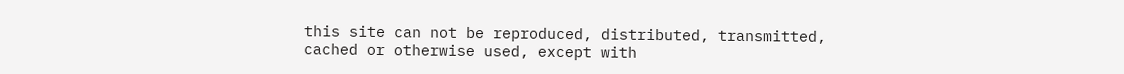this site can not be reproduced, distributed, transmitted, cached or otherwise used, except with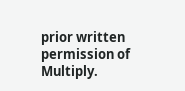prior written permission of Multiply.